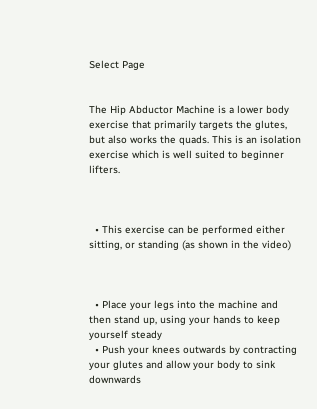Select Page


The Hip Abductor Machine is a lower body exercise that primarily targets the glutes, but also works the quads. This is an isolation exercise which is well suited to beginner lifters.



  • This exercise can be performed either sitting, or standing (as shown in the video)



  • Place your legs into the machine and then stand up, using your hands to keep yourself steady
  • Push your knees outwards by contracting your glutes and allow your body to sink downwards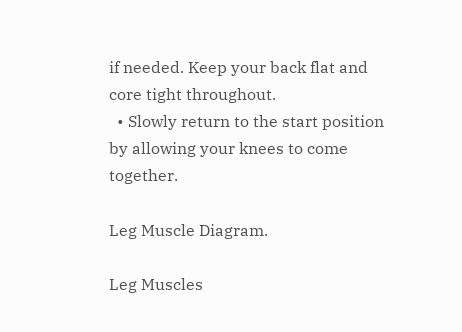if needed. Keep your back flat and core tight throughout.
  • Slowly return to the start position by allowing your knees to come together.

Leg Muscle Diagram.

Leg Muscles